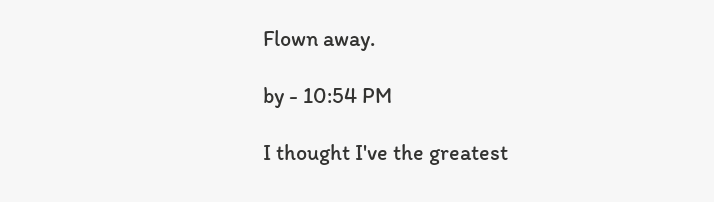Flown away.

by - 10:54 PM

I thought I've the greatest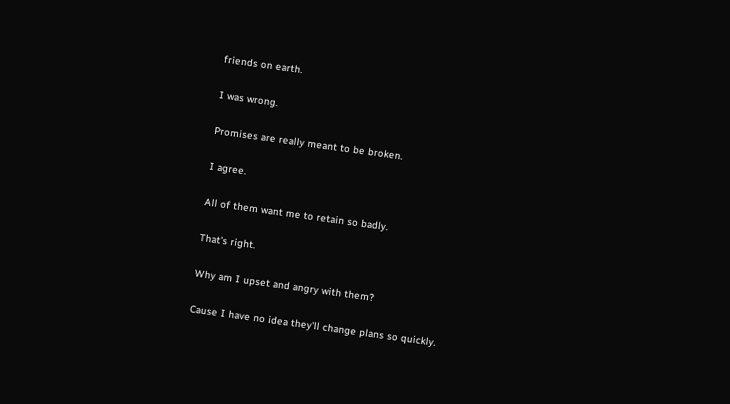friends on earth.

I was wrong.

Promises are really meant to be broken.

I agree.

All of them want me to retain so badly.

That's right.

Why am I upset and angry with them?

Cause I have no idea they'll change plans so quickly.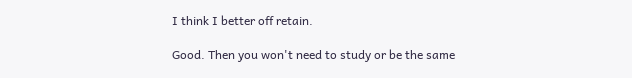I think I better off retain.

Good. Then you won't need to study or be the same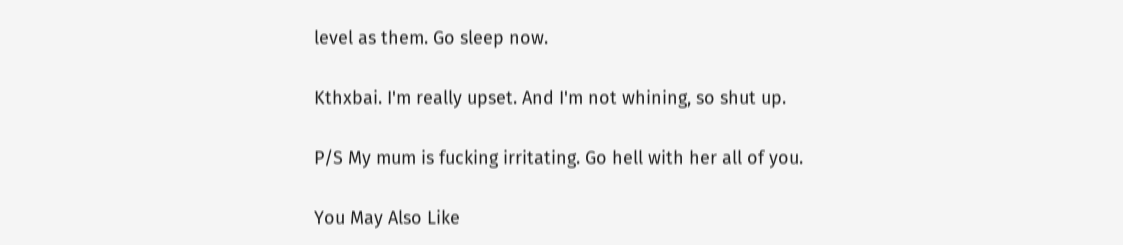level as them. Go sleep now.

Kthxbai. I'm really upset. And I'm not whining, so shut up.

P/S My mum is fucking irritating. Go hell with her all of you.

You May Also Like